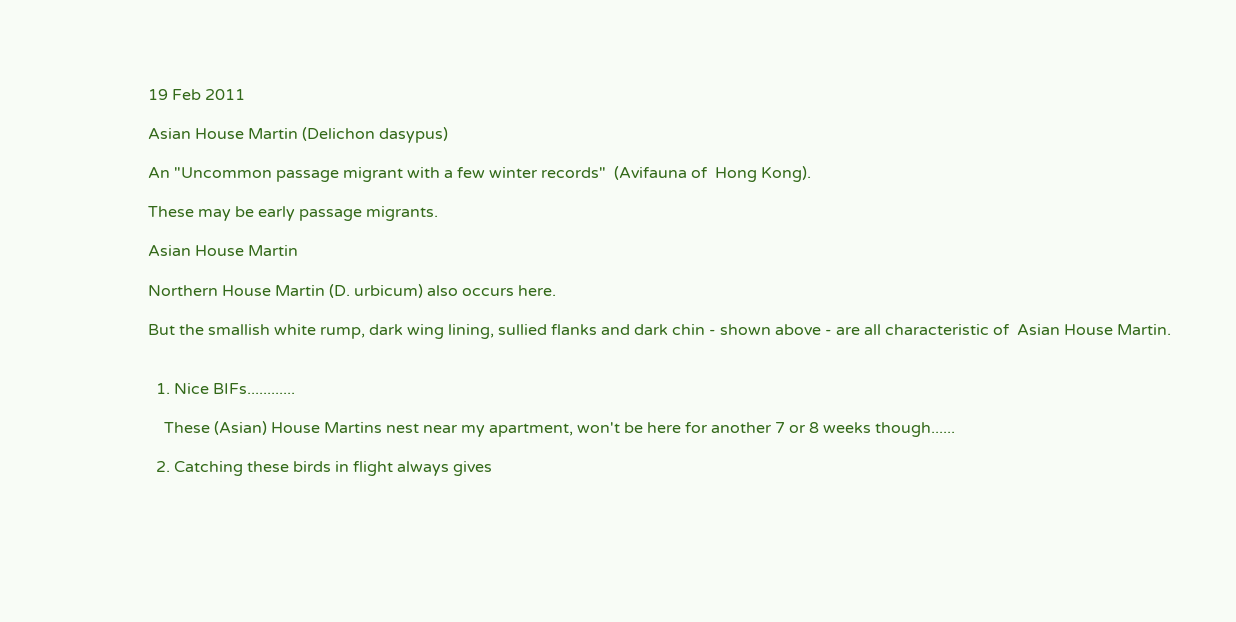19 Feb 2011

Asian House Martin (Delichon dasypus)

An "Uncommon passage migrant with a few winter records"  (Avifauna of  Hong Kong).

These may be early passage migrants.

Asian House Martin

Northern House Martin (D. urbicum) also occurs here.

But the smallish white rump, dark wing lining, sullied flanks and dark chin - shown above - are all characteristic of  Asian House Martin.


  1. Nice BIFs............

    These (Asian) House Martins nest near my apartment, won't be here for another 7 or 8 weeks though......

  2. Catching these birds in flight always gives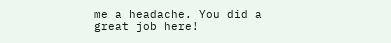me a headache. You did a great job here!